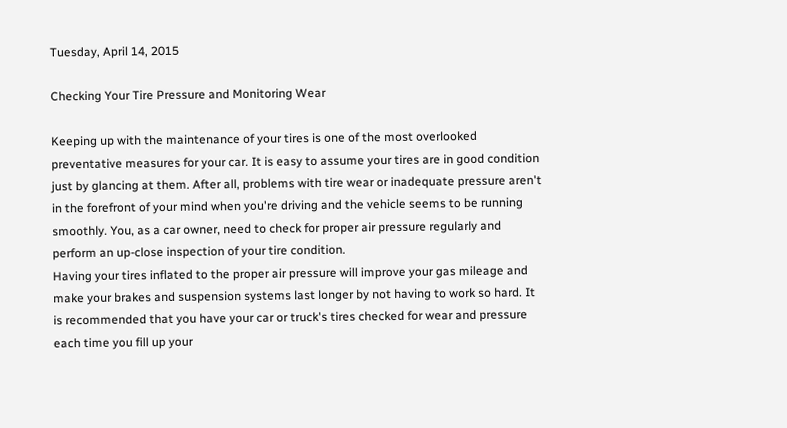Tuesday, April 14, 2015

Checking Your Tire Pressure and Monitoring Wear

Keeping up with the maintenance of your tires is one of the most overlooked preventative measures for your car. It is easy to assume your tires are in good condition just by glancing at them. After all, problems with tire wear or inadequate pressure aren't in the forefront of your mind when you're driving and the vehicle seems to be running smoothly. You, as a car owner, need to check for proper air pressure regularly and perform an up-close inspection of your tire condition.
Having your tires inflated to the proper air pressure will improve your gas mileage and make your brakes and suspension systems last longer by not having to work so hard. It is recommended that you have your car or truck's tires checked for wear and pressure each time you fill up your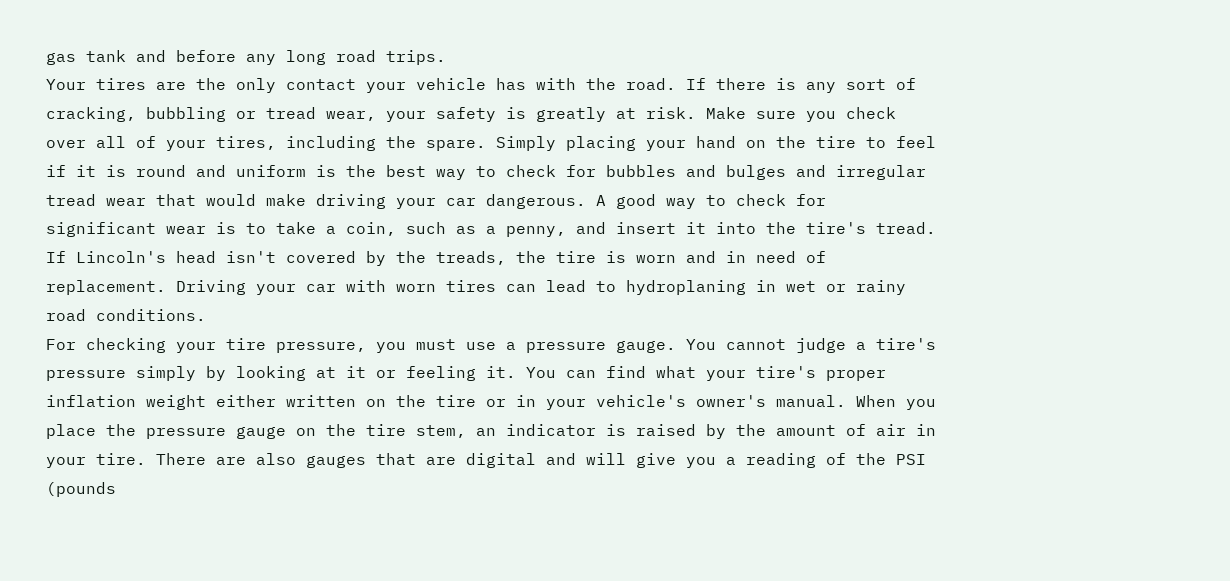gas tank and before any long road trips.
Your tires are the only contact your vehicle has with the road. If there is any sort of cracking, bubbling or tread wear, your safety is greatly at risk. Make sure you check over all of your tires, including the spare. Simply placing your hand on the tire to feel if it is round and uniform is the best way to check for bubbles and bulges and irregular tread wear that would make driving your car dangerous. A good way to check for significant wear is to take a coin, such as a penny, and insert it into the tire's tread. If Lincoln's head isn't covered by the treads, the tire is worn and in need of replacement. Driving your car with worn tires can lead to hydroplaning in wet or rainy road conditions.
For checking your tire pressure, you must use a pressure gauge. You cannot judge a tire's pressure simply by looking at it or feeling it. You can find what your tire's proper inflation weight either written on the tire or in your vehicle's owner's manual. When you place the pressure gauge on the tire stem, an indicator is raised by the amount of air in your tire. There are also gauges that are digital and will give you a reading of the PSI (pounds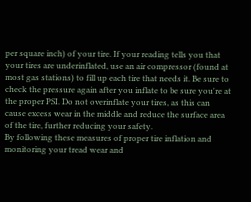per square inch) of your tire. If your reading tells you that your tires are underinflated, use an air compressor (found at most gas stations) to fill up each tire that needs it. Be sure to check the pressure again after you inflate to be sure you're at the proper PSI. Do not overinflate your tires, as this can cause excess wear in the middle and reduce the surface area of the tire, further reducing your safety.
By following these measures of proper tire inflation and monitoring your tread wear and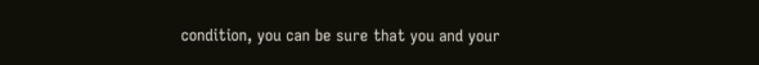condition, you can be sure that you and your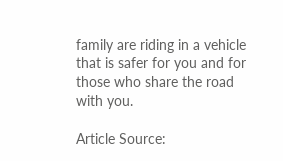family are riding in a vehicle that is safer for you and for those who share the road with you.

Article Source: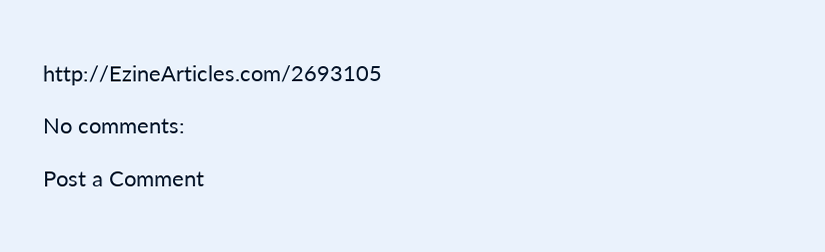http://EzineArticles.com/2693105

No comments:

Post a Comment